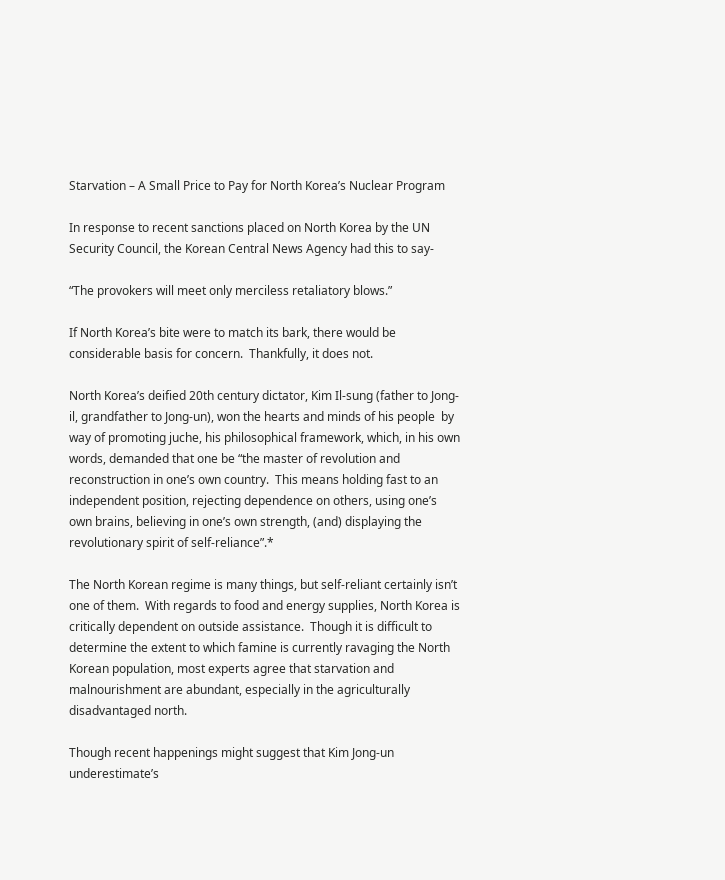Starvation – A Small Price to Pay for North Korea’s Nuclear Program

In response to recent sanctions placed on North Korea by the UN Security Council, the Korean Central News Agency had this to say-

“The provokers will meet only merciless retaliatory blows.”

If North Korea’s bite were to match its bark, there would be considerable basis for concern.  Thankfully, it does not.

North Korea’s deified 20th century dictator, Kim Il-sung (father to Jong-il, grandfather to Jong-un), won the hearts and minds of his people  by way of promoting juche, his philosophical framework, which, in his own words, demanded that one be “the master of revolution and reconstruction in one’s own country.  This means holding fast to an independent position, rejecting dependence on others, using one’s own brains, believing in one’s own strength, (and) displaying the revolutionary spirit of self-reliance”.*

The North Korean regime is many things, but self-reliant certainly isn’t one of them.  With regards to food and energy supplies, North Korea is critically dependent on outside assistance.  Though it is difficult to determine the extent to which famine is currently ravaging the North Korean population, most experts agree that starvation and malnourishment are abundant, especially in the agriculturally disadvantaged north.

Though recent happenings might suggest that Kim Jong-un underestimate’s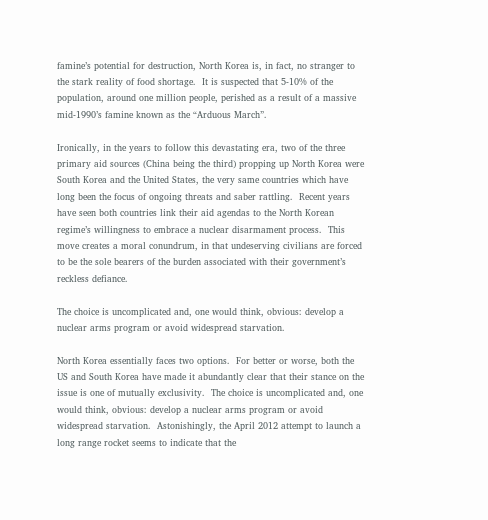famine’s potential for destruction, North Korea is, in fact, no stranger to the stark reality of food shortage.  It is suspected that 5-10% of the population, around one million people, perished as a result of a massive mid-1990’s famine known as the “Arduous March”.

Ironically, in the years to follow this devastating era, two of the three primary aid sources (China being the third) propping up North Korea were South Korea and the United States, the very same countries which have long been the focus of ongoing threats and saber rattling.  Recent years have seen both countries link their aid agendas to the North Korean regime’s willingness to embrace a nuclear disarmament process.  This move creates a moral conundrum, in that undeserving civilians are forced to be the sole bearers of the burden associated with their government’s reckless defiance.

The choice is uncomplicated and, one would think, obvious: develop a nuclear arms program or avoid widespread starvation.

North Korea essentially faces two options.  For better or worse, both the US and South Korea have made it abundantly clear that their stance on the issue is one of mutually exclusivity.  The choice is uncomplicated and, one would think, obvious: develop a nuclear arms program or avoid widespread starvation.  Astonishingly, the April 2012 attempt to launch a long range rocket seems to indicate that the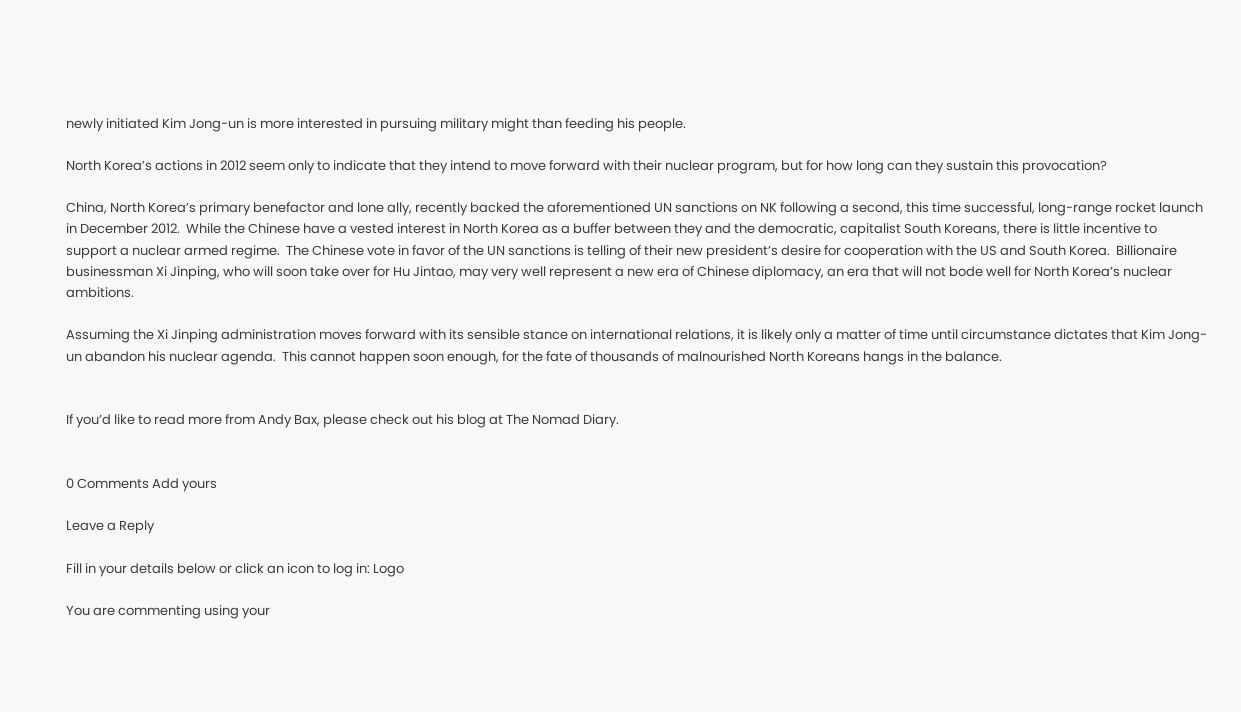newly initiated Kim Jong-un is more interested in pursuing military might than feeding his people.

North Korea’s actions in 2012 seem only to indicate that they intend to move forward with their nuclear program, but for how long can they sustain this provocation?

China, North Korea’s primary benefactor and lone ally, recently backed the aforementioned UN sanctions on NK following a second, this time successful, long-range rocket launch in December 2012.  While the Chinese have a vested interest in North Korea as a buffer between they and the democratic, capitalist South Koreans, there is little incentive to support a nuclear armed regime.  The Chinese vote in favor of the UN sanctions is telling of their new president’s desire for cooperation with the US and South Korea.  Billionaire businessman Xi Jinping, who will soon take over for Hu Jintao, may very well represent a new era of Chinese diplomacy, an era that will not bode well for North Korea’s nuclear ambitions.

Assuming the Xi Jinping administration moves forward with its sensible stance on international relations, it is likely only a matter of time until circumstance dictates that Kim Jong-un abandon his nuclear agenda.  This cannot happen soon enough, for the fate of thousands of malnourished North Koreans hangs in the balance.


If you’d like to read more from Andy Bax, please check out his blog at The Nomad Diary.


0 Comments Add yours

Leave a Reply

Fill in your details below or click an icon to log in: Logo

You are commenting using your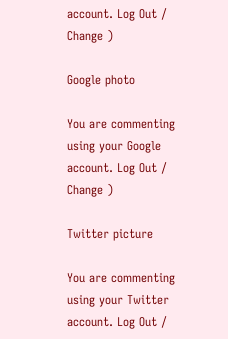account. Log Out /  Change )

Google photo

You are commenting using your Google account. Log Out /  Change )

Twitter picture

You are commenting using your Twitter account. Log Out /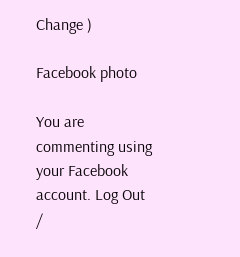Change )

Facebook photo

You are commenting using your Facebook account. Log Out /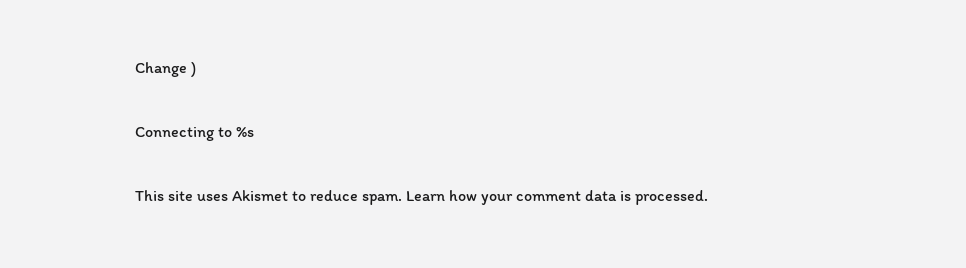Change )

Connecting to %s

This site uses Akismet to reduce spam. Learn how your comment data is processed.